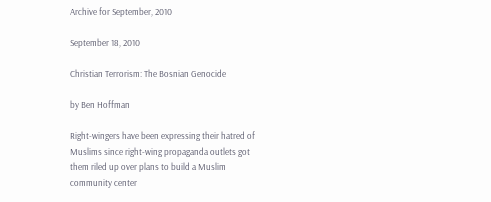Archive for September, 2010

September 18, 2010

Christian Terrorism: The Bosnian Genocide

by Ben Hoffman

Right-wingers have been expressing their hatred of Muslims since right-wing propaganda outlets got them riled up over plans to build a Muslim community center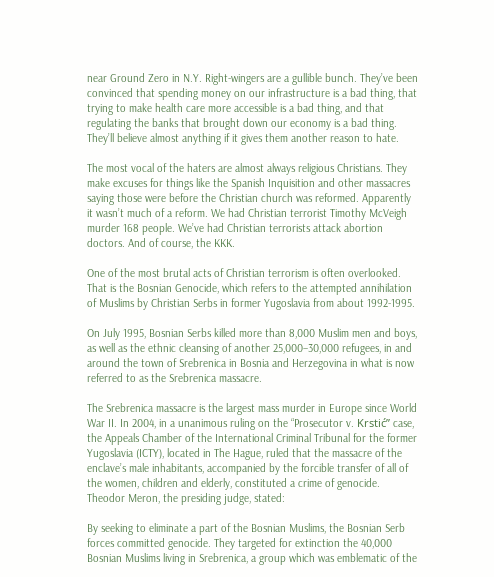near Ground Zero in N.Y. Right-wingers are a gullible bunch. They’ve been convinced that spending money on our infrastructure is a bad thing, that trying to make health care more accessible is a bad thing, and that regulating the banks that brought down our economy is a bad thing. They’ll believe almost anything if it gives them another reason to hate.

The most vocal of the haters are almost always religious Christians. They make excuses for things like the Spanish Inquisition and other massacres saying those were before the Christian church was reformed. Apparently it wasn’t much of a reform. We had Christian terrorist Timothy McVeigh murder 168 people. We’ve had Christian terrorists attack abortion doctors. And of course, the KKK.

One of the most brutal acts of Christian terrorism is often overlooked. That is the Bosnian Genocide, which refers to the attempted annihilation of Muslims by Christian Serbs in former Yugoslavia from about 1992-1995.

On July 1995, Bosnian Serbs killed more than 8,000 Muslim men and boys, as well as the ethnic cleansing of another 25,000–30,000 refugees, in and around the town of Srebrenica in Bosnia and Herzegovina in what is now referred to as the Srebrenica massacre.

The Srebrenica massacre is the largest mass murder in Europe since World War II. In 2004, in a unanimous ruling on the “Prosecutor v. Krstić” case, the Appeals Chamber of the International Criminal Tribunal for the former Yugoslavia (ICTY), located in The Hague, ruled that the massacre of the enclave’s male inhabitants, accompanied by the forcible transfer of all of the women, children and elderly, constituted a crime of genocide. Theodor Meron, the presiding judge, stated:

By seeking to eliminate a part of the Bosnian Muslims, the Bosnian Serb forces committed genocide. They targeted for extinction the 40,000 Bosnian Muslims living in Srebrenica, a group which was emblematic of the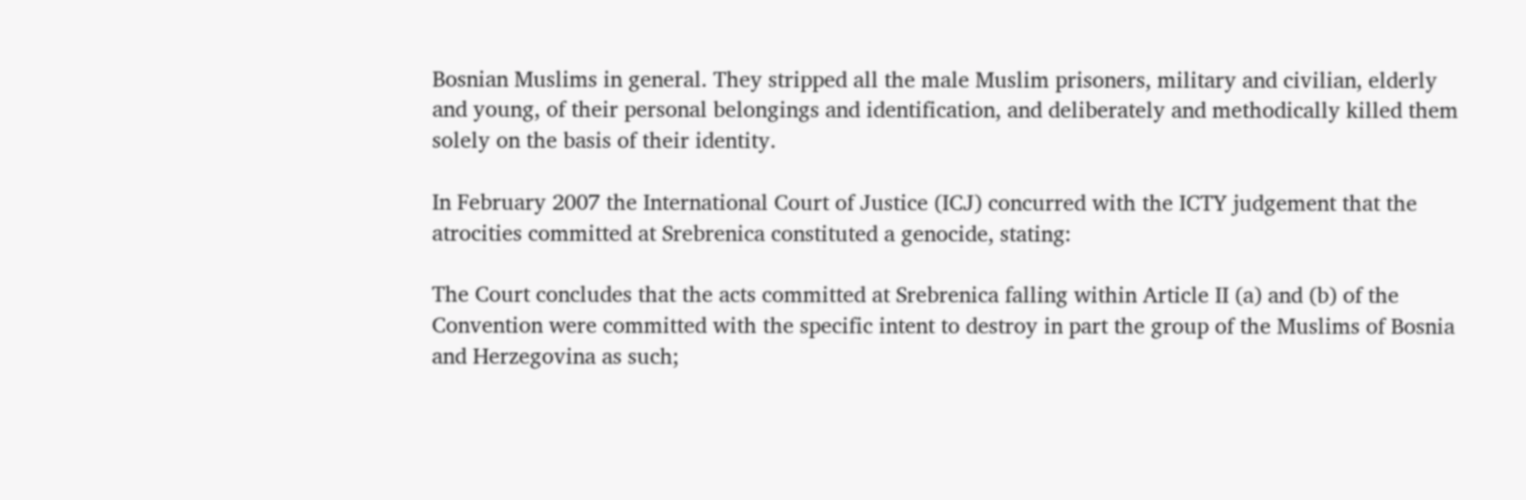Bosnian Muslims in general. They stripped all the male Muslim prisoners, military and civilian, elderly and young, of their personal belongings and identification, and deliberately and methodically killed them solely on the basis of their identity.

In February 2007 the International Court of Justice (ICJ) concurred with the ICTY judgement that the atrocities committed at Srebrenica constituted a genocide, stating:

The Court concludes that the acts committed at Srebrenica falling within Article II (a) and (b) of the Convention were committed with the specific intent to destroy in part the group of the Muslims of Bosnia and Herzegovina as such;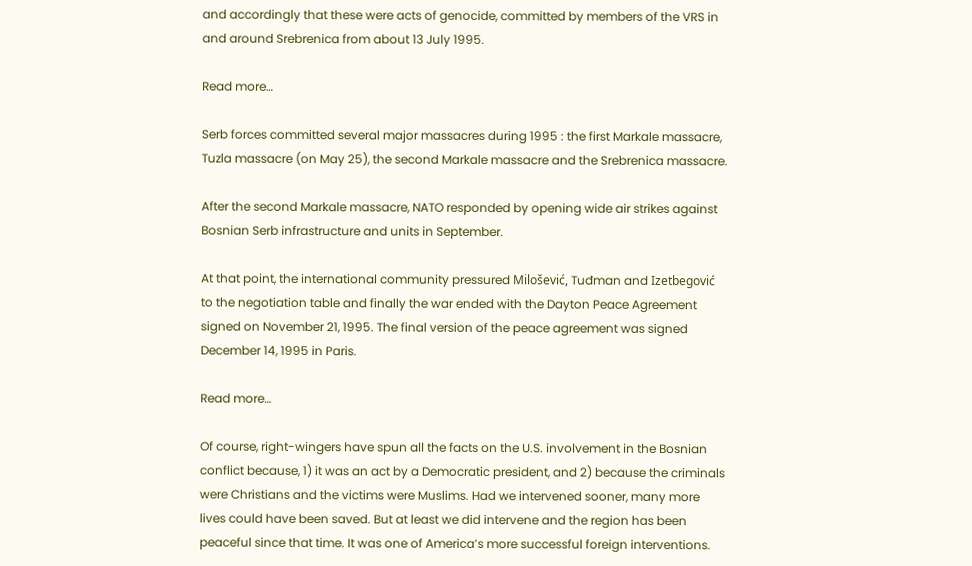and accordingly that these were acts of genocide, committed by members of the VRS in and around Srebrenica from about 13 July 1995.

Read more…

Serb forces committed several major massacres during 1995 : the first Markale massacre, Tuzla massacre (on May 25), the second Markale massacre and the Srebrenica massacre.

After the second Markale massacre, NATO responded by opening wide air strikes against Bosnian Serb infrastructure and units in September.

At that point, the international community pressured Milošević, Tuđman and Izetbegović to the negotiation table and finally the war ended with the Dayton Peace Agreement signed on November 21, 1995. The final version of the peace agreement was signed December 14, 1995 in Paris.

Read more…

Of course, right-wingers have spun all the facts on the U.S. involvement in the Bosnian conflict because, 1) it was an act by a Democratic president, and 2) because the criminals were Christians and the victims were Muslims. Had we intervened sooner, many more lives could have been saved. But at least we did intervene and the region has been peaceful since that time. It was one of America’s more successful foreign interventions.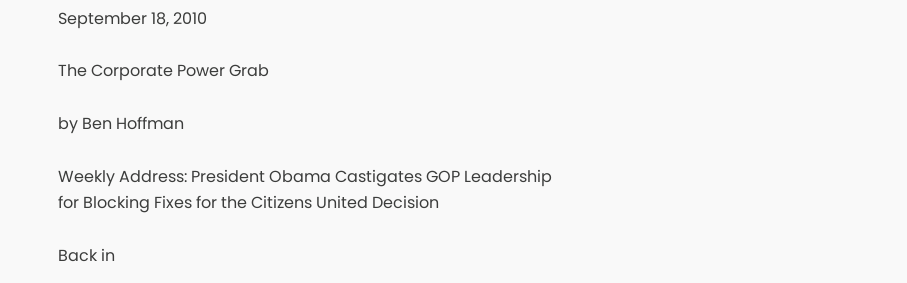September 18, 2010

The Corporate Power Grab

by Ben Hoffman

Weekly Address: President Obama Castigates GOP Leadership for Blocking Fixes for the Citizens United Decision

Back in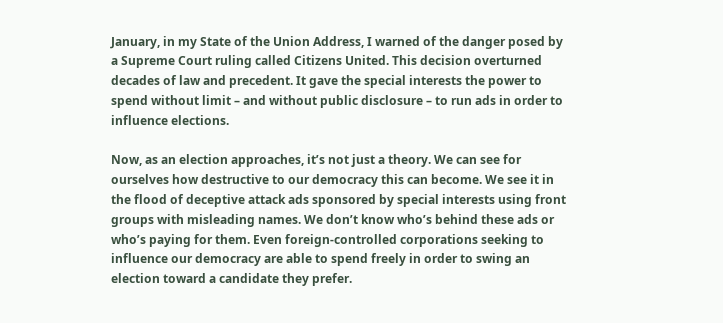January, in my State of the Union Address, I warned of the danger posed by a Supreme Court ruling called Citizens United. This decision overturned decades of law and precedent. It gave the special interests the power to spend without limit – and without public disclosure – to run ads in order to influence elections.

Now, as an election approaches, it’s not just a theory. We can see for ourselves how destructive to our democracy this can become. We see it in the flood of deceptive attack ads sponsored by special interests using front groups with misleading names. We don’t know who’s behind these ads or who’s paying for them. Even foreign-controlled corporations seeking to influence our democracy are able to spend freely in order to swing an election toward a candidate they prefer.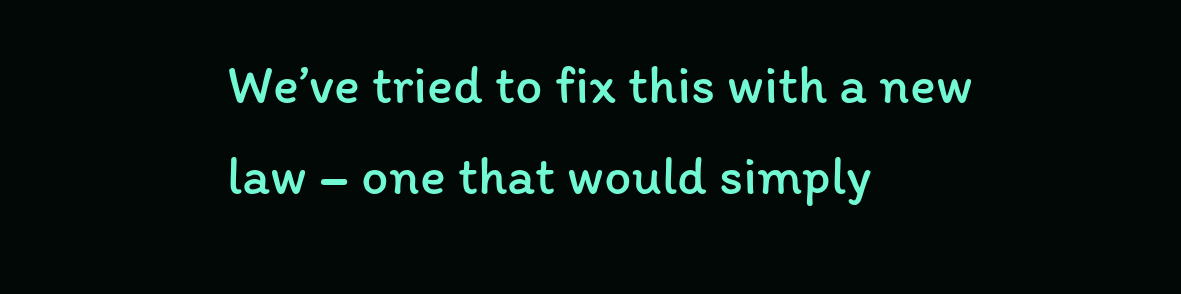We’ve tried to fix this with a new law – one that would simply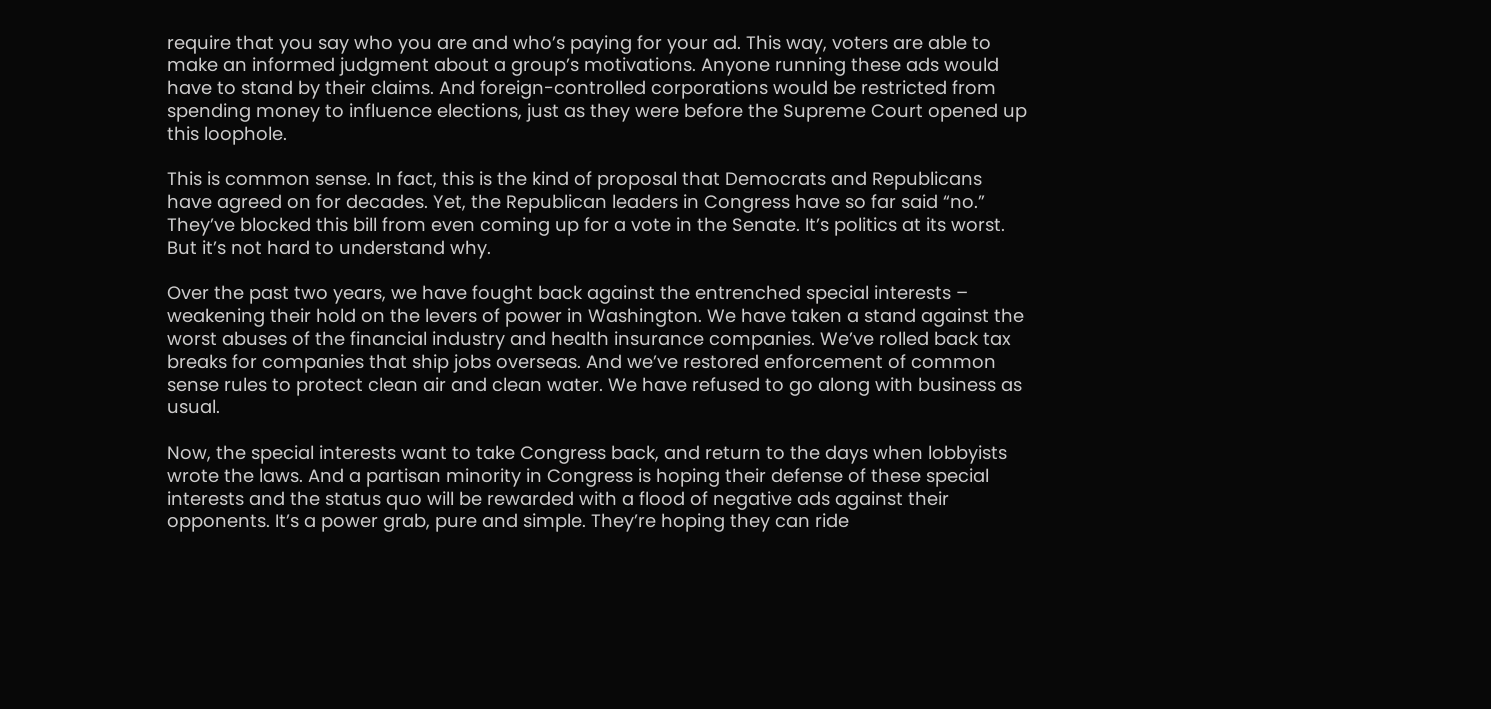require that you say who you are and who’s paying for your ad. This way, voters are able to make an informed judgment about a group’s motivations. Anyone running these ads would have to stand by their claims. And foreign-controlled corporations would be restricted from spending money to influence elections, just as they were before the Supreme Court opened up this loophole.

This is common sense. In fact, this is the kind of proposal that Democrats and Republicans have agreed on for decades. Yet, the Republican leaders in Congress have so far said “no.” They’ve blocked this bill from even coming up for a vote in the Senate. It’s politics at its worst. But it’s not hard to understand why.

Over the past two years, we have fought back against the entrenched special interests – weakening their hold on the levers of power in Washington. We have taken a stand against the worst abuses of the financial industry and health insurance companies. We’ve rolled back tax breaks for companies that ship jobs overseas. And we’ve restored enforcement of common sense rules to protect clean air and clean water. We have refused to go along with business as usual.

Now, the special interests want to take Congress back, and return to the days when lobbyists wrote the laws. And a partisan minority in Congress is hoping their defense of these special interests and the status quo will be rewarded with a flood of negative ads against their opponents. It’s a power grab, pure and simple. They’re hoping they can ride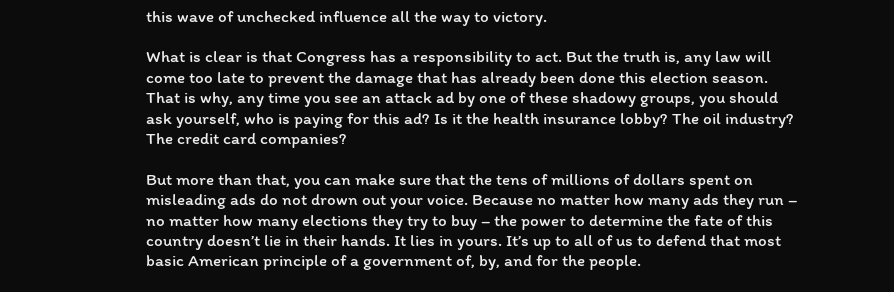this wave of unchecked influence all the way to victory.

What is clear is that Congress has a responsibility to act. But the truth is, any law will come too late to prevent the damage that has already been done this election season. That is why, any time you see an attack ad by one of these shadowy groups, you should ask yourself, who is paying for this ad? Is it the health insurance lobby? The oil industry? The credit card companies?

But more than that, you can make sure that the tens of millions of dollars spent on misleading ads do not drown out your voice. Because no matter how many ads they run – no matter how many elections they try to buy – the power to determine the fate of this country doesn’t lie in their hands. It lies in yours. It’s up to all of us to defend that most basic American principle of a government of, by, and for the people.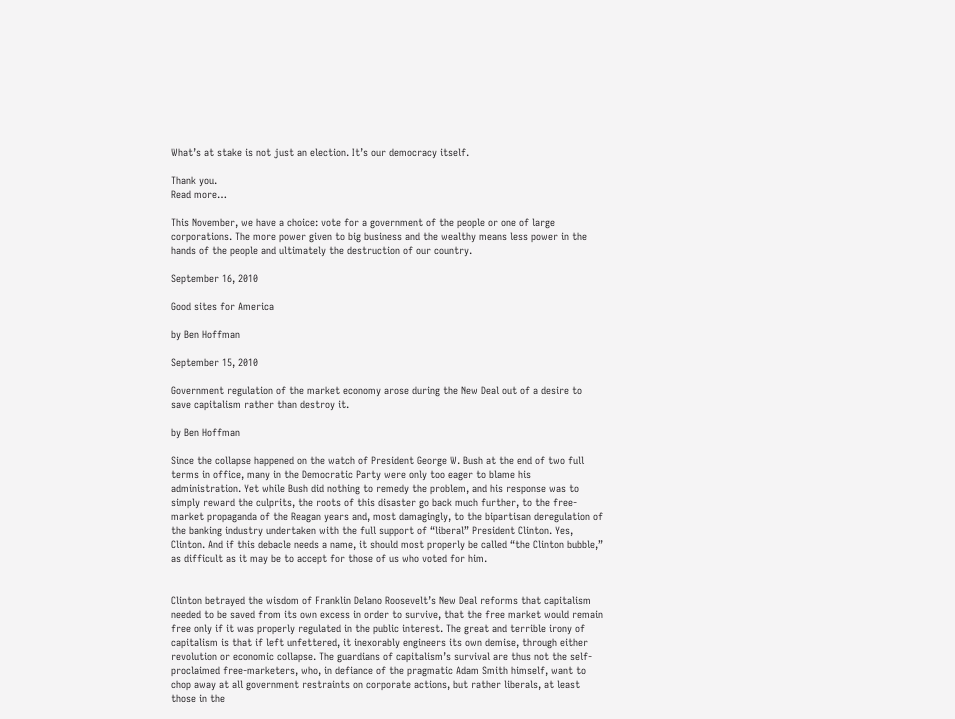What’s at stake is not just an election. It’s our democracy itself.

Thank you.
Read more…

This November, we have a choice: vote for a government of the people or one of large corporations. The more power given to big business and the wealthy means less power in the hands of the people and ultimately the destruction of our country.

September 16, 2010

Good sites for America

by Ben Hoffman

September 15, 2010

Government regulation of the market economy arose during the New Deal out of a desire to save capitalism rather than destroy it.

by Ben Hoffman

Since the collapse happened on the watch of President George W. Bush at the end of two full terms in office, many in the Democratic Party were only too eager to blame his administration. Yet while Bush did nothing to remedy the problem, and his response was to simply reward the culprits, the roots of this disaster go back much further, to the free-market propaganda of the Reagan years and, most damagingly, to the bipartisan deregulation of the banking industry undertaken with the full support of “liberal” President Clinton. Yes, Clinton. And if this debacle needs a name, it should most properly be called “the Clinton bubble,” as difficult as it may be to accept for those of us who voted for him.


Clinton betrayed the wisdom of Franklin Delano Roosevelt’s New Deal reforms that capitalism needed to be saved from its own excess in order to survive, that the free market would remain free only if it was properly regulated in the public interest. The great and terrible irony of capitalism is that if left unfettered, it inexorably engineers its own demise, through either revolution or economic collapse. The guardians of capitalism’s survival are thus not the self-proclaimed free-marketers, who, in defiance of the pragmatic Adam Smith himself, want to chop away at all government restraints on corporate actions, but rather liberals, at least those in the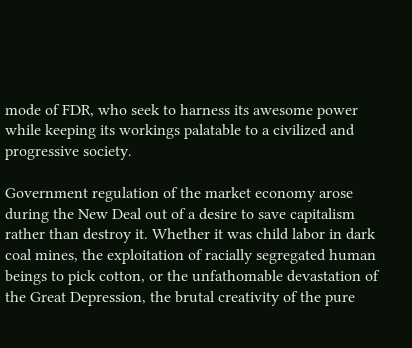mode of FDR, who seek to harness its awesome power while keeping its workings palatable to a civilized and progressive society.

Government regulation of the market economy arose during the New Deal out of a desire to save capitalism rather than destroy it. Whether it was child labor in dark coal mines, the exploitation of racially segregated human beings to pick cotton, or the unfathomable devastation of the Great Depression, the brutal creativity of the pure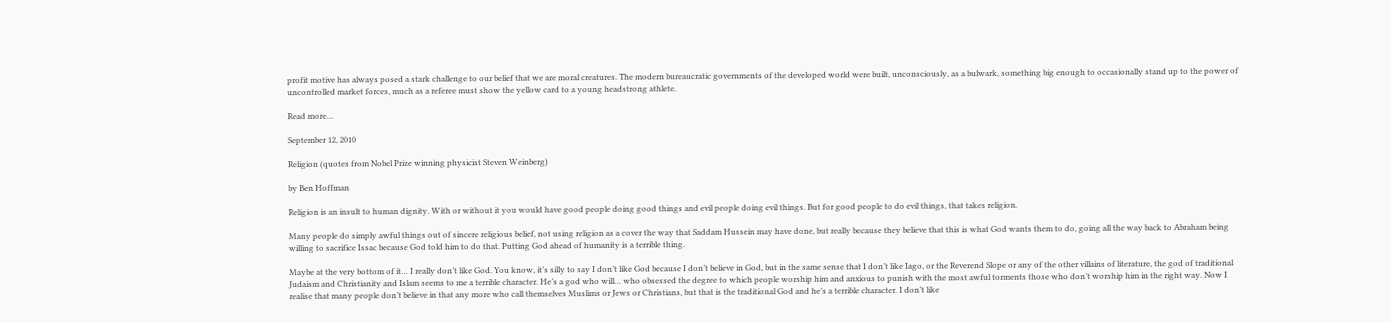profit motive has always posed a stark challenge to our belief that we are moral creatures. The modern bureaucratic governments of the developed world were built, unconsciously, as a bulwark, something big enough to occasionally stand up to the power of uncontrolled market forces, much as a referee must show the yellow card to a young headstrong athlete.

Read more…

September 12, 2010

Religion (quotes from Nobel Prize winning physicist Steven Weinberg)

by Ben Hoffman

Religion is an insult to human dignity. With or without it you would have good people doing good things and evil people doing evil things. But for good people to do evil things, that takes religion.

Many people do simply awful things out of sincere religious belief, not using religion as a cover the way that Saddam Hussein may have done, but really because they believe that this is what God wants them to do, going all the way back to Abraham being willing to sacrifice Issac because God told him to do that. Putting God ahead of humanity is a terrible thing.

Maybe at the very bottom of it… I really don’t like God. You know, it’s silly to say I don’t like God because I don’t believe in God, but in the same sense that I don’t like Iago, or the Reverend Slope or any of the other villains of literature, the god of traditional Judaism and Christianity and Islam seems to me a terrible character. He’s a god who will… who obsessed the degree to which people worship him and anxious to punish with the most awful torments those who don’t worship him in the right way. Now I realise that many people don’t believe in that any more who call themselves Muslims or Jews or Christians, but that is the traditional God and he’s a terrible character. I don’t like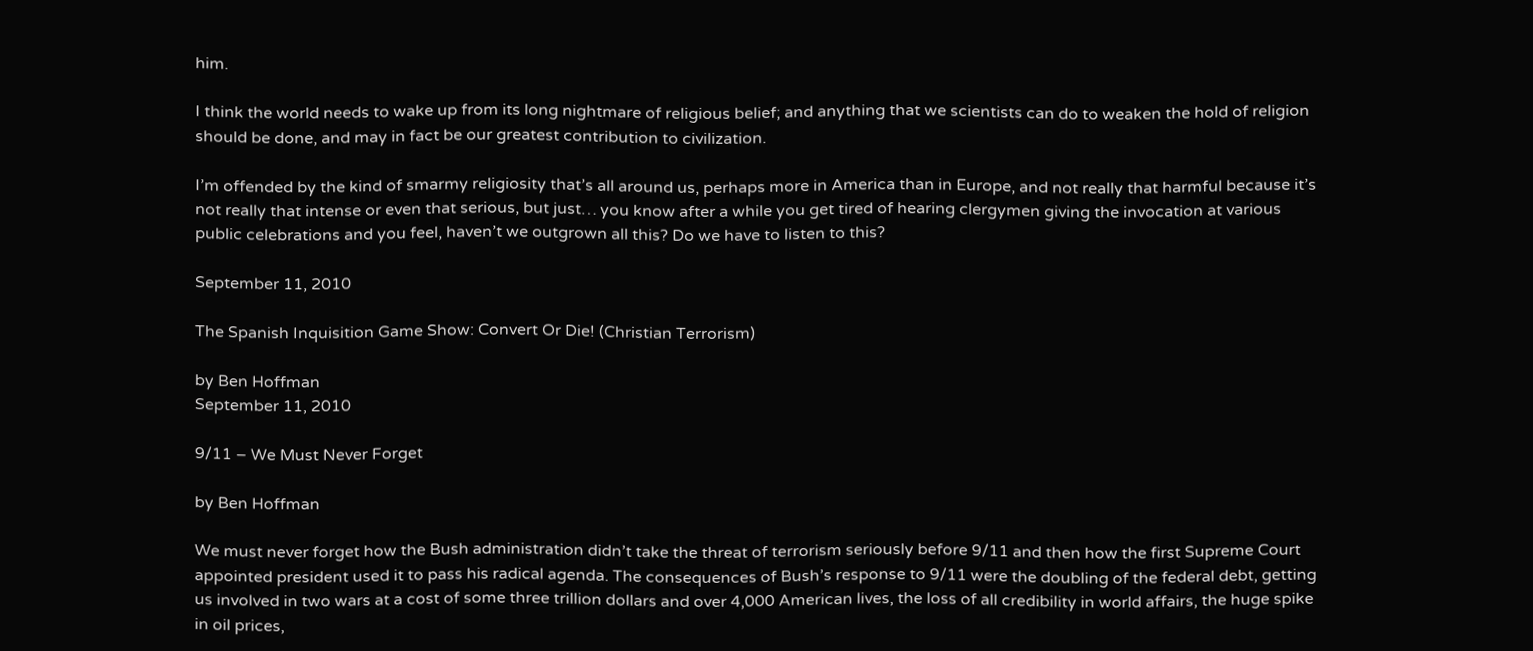him.

I think the world needs to wake up from its long nightmare of religious belief; and anything that we scientists can do to weaken the hold of religion should be done, and may in fact be our greatest contribution to civilization.

I’m offended by the kind of smarmy religiosity that’s all around us, perhaps more in America than in Europe, and not really that harmful because it’s not really that intense or even that serious, but just… you know after a while you get tired of hearing clergymen giving the invocation at various public celebrations and you feel, haven’t we outgrown all this? Do we have to listen to this?

September 11, 2010

The Spanish Inquisition Game Show: Convert Or Die! (Christian Terrorism)

by Ben Hoffman
September 11, 2010

9/11 – We Must Never Forget

by Ben Hoffman

We must never forget how the Bush administration didn’t take the threat of terrorism seriously before 9/11 and then how the first Supreme Court appointed president used it to pass his radical agenda. The consequences of Bush’s response to 9/11 were the doubling of the federal debt, getting us involved in two wars at a cost of some three trillion dollars and over 4,000 American lives, the loss of all credibility in world affairs, the huge spike in oil prices,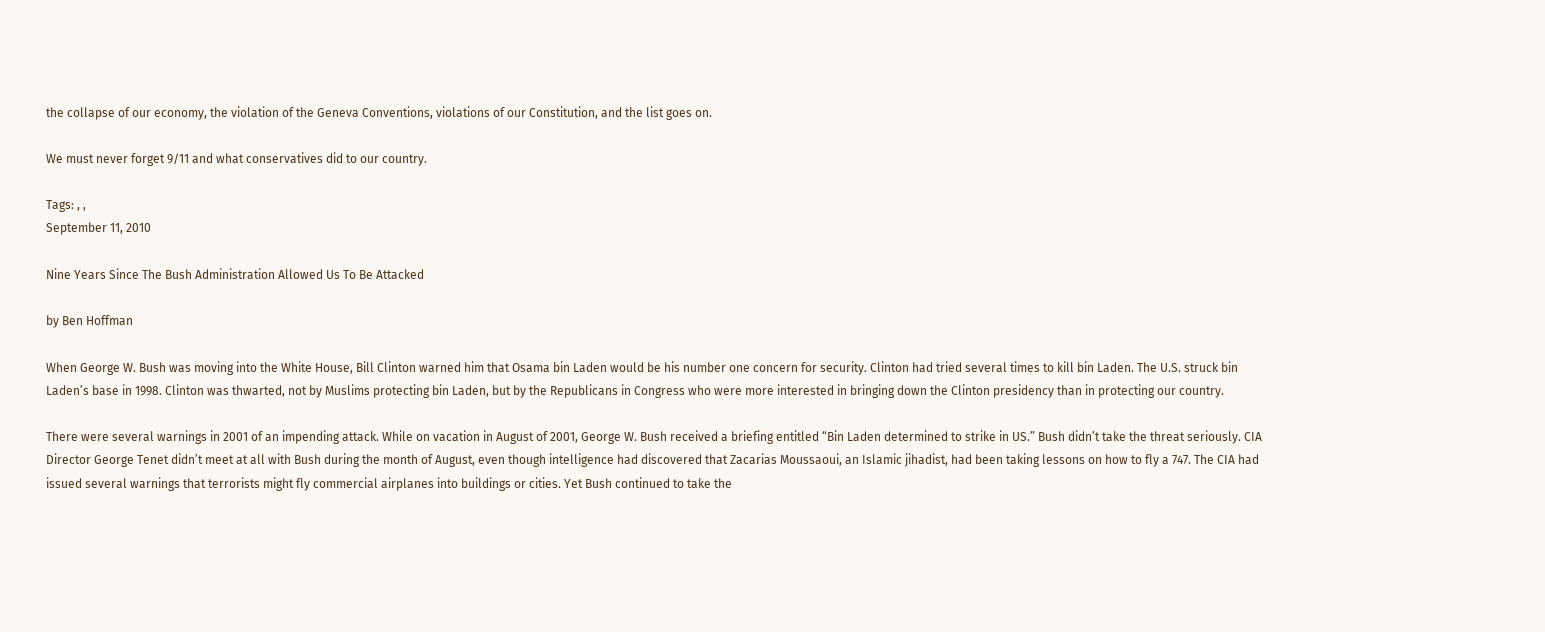the collapse of our economy, the violation of the Geneva Conventions, violations of our Constitution, and the list goes on.

We must never forget 9/11 and what conservatives did to our country.

Tags: , ,
September 11, 2010

Nine Years Since The Bush Administration Allowed Us To Be Attacked

by Ben Hoffman

When George W. Bush was moving into the White House, Bill Clinton warned him that Osama bin Laden would be his number one concern for security. Clinton had tried several times to kill bin Laden. The U.S. struck bin Laden’s base in 1998. Clinton was thwarted, not by Muslims protecting bin Laden, but by the Republicans in Congress who were more interested in bringing down the Clinton presidency than in protecting our country.

There were several warnings in 2001 of an impending attack. While on vacation in August of 2001, George W. Bush received a briefing entitled “Bin Laden determined to strike in US.” Bush didn’t take the threat seriously. CIA Director George Tenet didn’t meet at all with Bush during the month of August, even though intelligence had discovered that Zacarias Moussaoui, an Islamic jihadist, had been taking lessons on how to fly a 747. The CIA had issued several warnings that terrorists might fly commercial airplanes into buildings or cities. Yet Bush continued to take the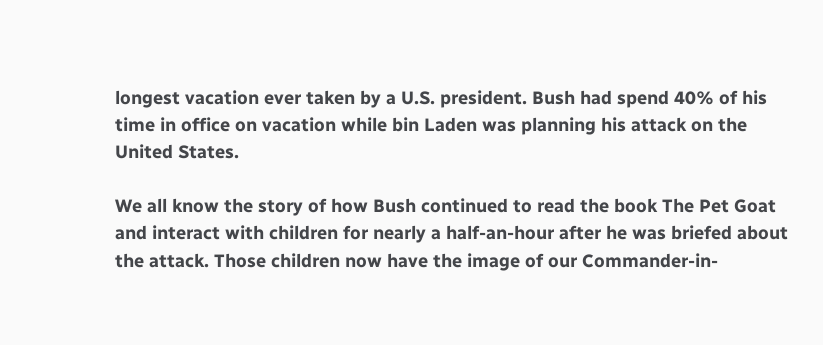longest vacation ever taken by a U.S. president. Bush had spend 40% of his time in office on vacation while bin Laden was planning his attack on the United States.

We all know the story of how Bush continued to read the book The Pet Goat and interact with children for nearly a half-an-hour after he was briefed about the attack. Those children now have the image of our Commander-in-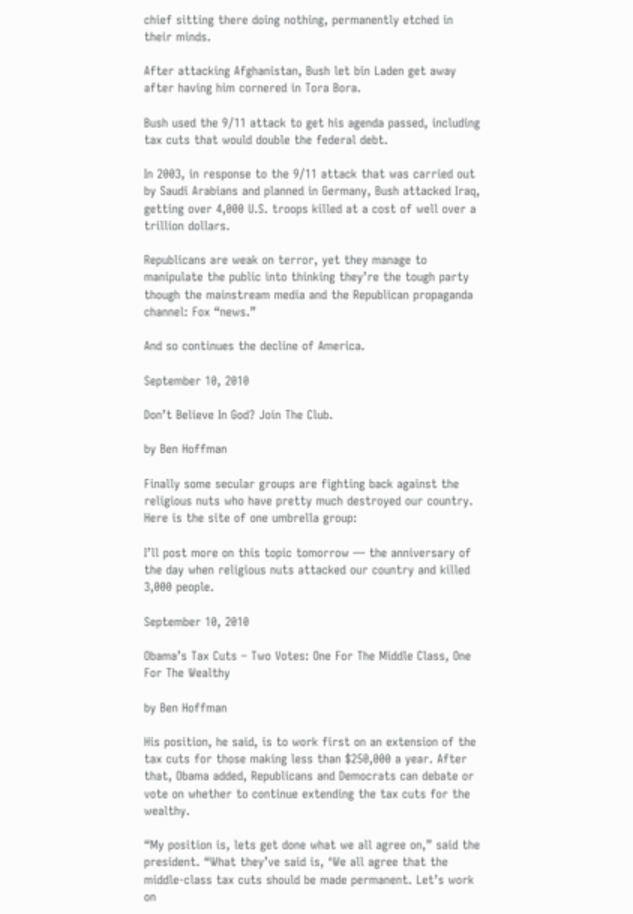chief sitting there doing nothing, permanently etched in their minds.

After attacking Afghanistan, Bush let bin Laden get away after having him cornered in Tora Bora.

Bush used the 9/11 attack to get his agenda passed, including tax cuts that would double the federal debt.

In 2003, in response to the 9/11 attack that was carried out by Saudi Arabians and planned in Germany, Bush attacked Iraq, getting over 4,000 U.S. troops killed at a cost of well over a trillion dollars.

Republicans are weak on terror, yet they manage to manipulate the public into thinking they’re the tough party though the mainstream media and the Republican propaganda channel: Fox “news.”

And so continues the decline of America.

September 10, 2010

Don’t Believe In God? Join The Club.

by Ben Hoffman

Finally some secular groups are fighting back against the religious nuts who have pretty much destroyed our country. Here is the site of one umbrella group:

I’ll post more on this topic tomorrow — the anniversary of the day when religious nuts attacked our country and killed 3,000 people.

September 10, 2010

Obama’s Tax Cuts – Two Votes: One For The Middle Class, One For The Wealthy

by Ben Hoffman

His position, he said, is to work first on an extension of the tax cuts for those making less than $250,000 a year. After that, Obama added, Republicans and Democrats can debate or vote on whether to continue extending the tax cuts for the wealthy.

“My position is, lets get done what we all agree on,” said the president. “What they’ve said is, ‘We all agree that the middle-class tax cuts should be made permanent. Let’s work on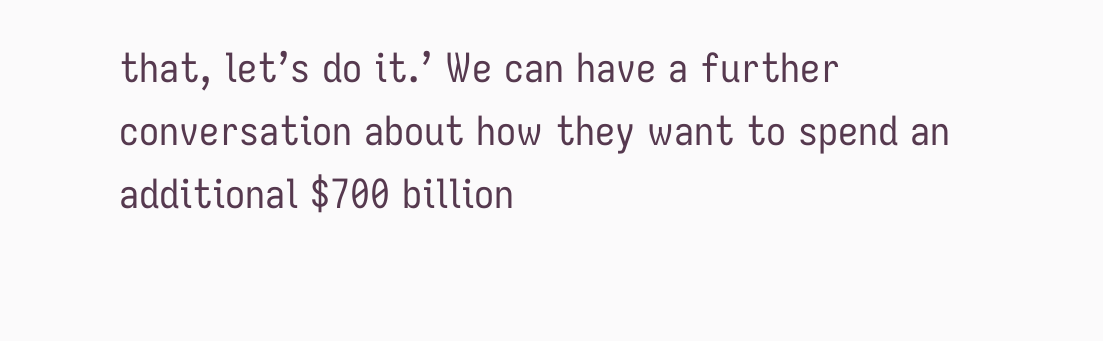that, let’s do it.’ We can have a further conversation about how they want to spend an additional $700 billion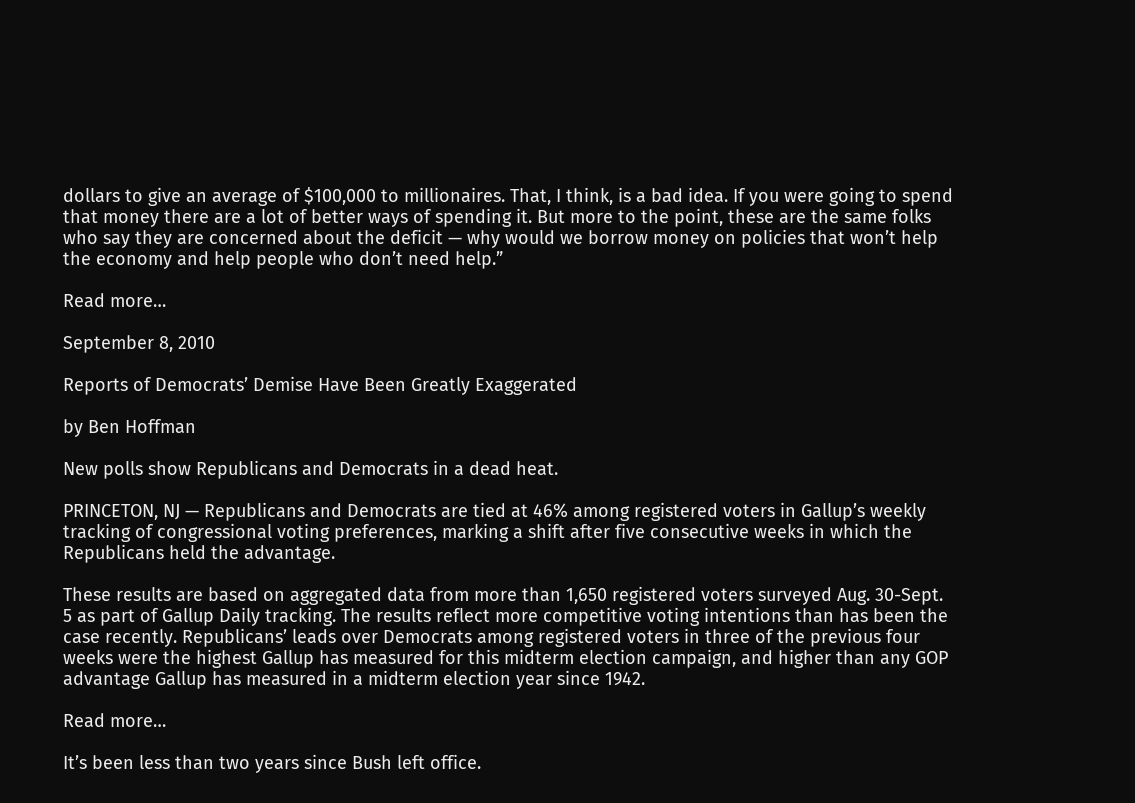dollars to give an average of $100,000 to millionaires. That, I think, is a bad idea. If you were going to spend that money there are a lot of better ways of spending it. But more to the point, these are the same folks who say they are concerned about the deficit — why would we borrow money on policies that won’t help the economy and help people who don’t need help.”

Read more…

September 8, 2010

Reports of Democrats’ Demise Have Been Greatly Exaggerated

by Ben Hoffman

New polls show Republicans and Democrats in a dead heat.

PRINCETON, NJ — Republicans and Democrats are tied at 46% among registered voters in Gallup’s weekly tracking of congressional voting preferences, marking a shift after five consecutive weeks in which the Republicans held the advantage.

These results are based on aggregated data from more than 1,650 registered voters surveyed Aug. 30-Sept. 5 as part of Gallup Daily tracking. The results reflect more competitive voting intentions than has been the case recently. Republicans’ leads over Democrats among registered voters in three of the previous four weeks were the highest Gallup has measured for this midterm election campaign, and higher than any GOP advantage Gallup has measured in a midterm election year since 1942.

Read more…

It’s been less than two years since Bush left office.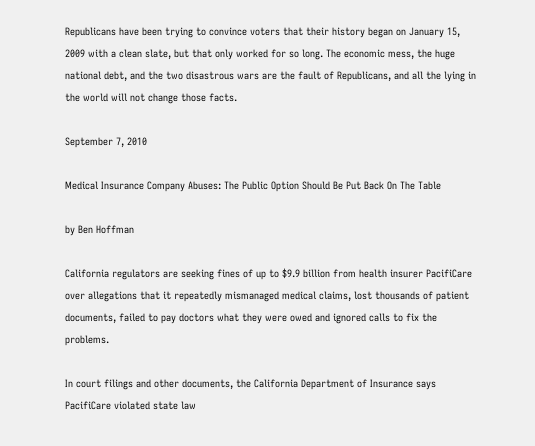Republicans have been trying to convince voters that their history began on January 15, 2009 with a clean slate, but that only worked for so long. The economic mess, the huge national debt, and the two disastrous wars are the fault of Republicans, and all the lying in the world will not change those facts.

September 7, 2010

Medical Insurance Company Abuses: The Public Option Should Be Put Back On The Table

by Ben Hoffman

California regulators are seeking fines of up to $9.9 billion from health insurer PacifiCare over allegations that it repeatedly mismanaged medical claims, lost thousands of patient documents, failed to pay doctors what they were owed and ignored calls to fix the problems.

In court filings and other documents, the California Department of Insurance says PacifiCare violated state law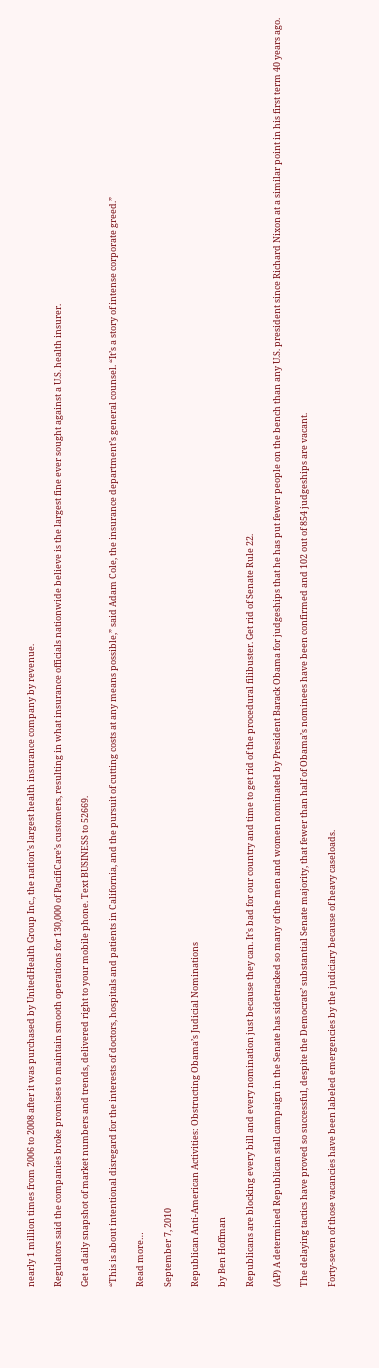nearly 1 million times from 2006 to 2008 after it was purchased by UnitedHealth Group Inc., the nation’s largest health insurance company by revenue.

Regulators said the companies broke promises to maintain smooth operations for 130,000 of PacifiCare’s customers, resulting in what insurance officials nationwide believe is the largest fine ever sought against a U.S. health insurer.

Get a daily snapshot of market numbers and trends, delivered right to your mobile phone. Text BUSINESS to 52669.

“This is about intentional disregard for the interests of doctors, hospitals and patients in California, and the pursuit of cutting costs at any means possible,” said Adam Cole, the insurance department’s general counsel. “It’s a story of intense corporate greed.”

Read more…

September 7, 2010

Republican Anti-American Activities: Obstructing Obama’s Judicial Nominations

by Ben Hoffman

Republicans are blocking every bill and every nomination just because they can. It’s bad for our country and time to get rid of the procedural filibuster. Get rid of Senate Rule 22.

(AP) A determined Republican stall campaign in the Senate has sidetracked so many of the men and women nominated by President Barack Obama for judgeships that he has put fewer people on the bench than any U.S. president since Richard Nixon at a similar point in his first term 40 years ago.

The delaying tactics have proved so successful, despite the Democrats’ substantial Senate majority, that fewer than half of Obama’s nominees have been confirmed and 102 out of 854 judgeships are vacant.

Forty-seven of those vacancies have been labeled emergencies by the judiciary because of heavy caseloads.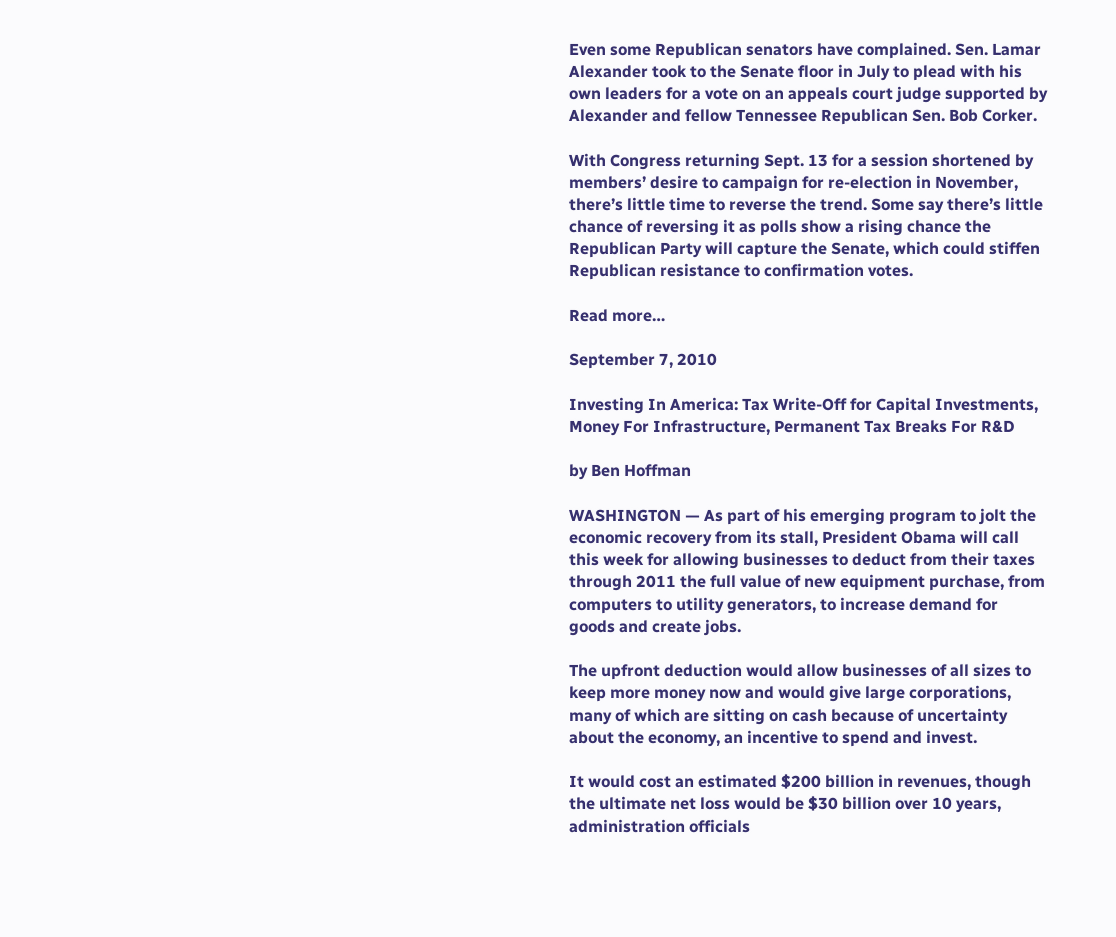Even some Republican senators have complained. Sen. Lamar Alexander took to the Senate floor in July to plead with his own leaders for a vote on an appeals court judge supported by Alexander and fellow Tennessee Republican Sen. Bob Corker.

With Congress returning Sept. 13 for a session shortened by members’ desire to campaign for re-election in November, there’s little time to reverse the trend. Some say there’s little chance of reversing it as polls show a rising chance the Republican Party will capture the Senate, which could stiffen Republican resistance to confirmation votes.

Read more…

September 7, 2010

Investing In America: Tax Write-Off for Capital Investments, Money For Infrastructure, Permanent Tax Breaks For R&D

by Ben Hoffman

WASHINGTON — As part of his emerging program to jolt the economic recovery from its stall, President Obama will call this week for allowing businesses to deduct from their taxes through 2011 the full value of new equipment purchase, from computers to utility generators, to increase demand for goods and create jobs.

The upfront deduction would allow businesses of all sizes to keep more money now and would give large corporations, many of which are sitting on cash because of uncertainty about the economy, an incentive to spend and invest.

It would cost an estimated $200 billion in revenues, though the ultimate net loss would be $30 billion over 10 years, administration officials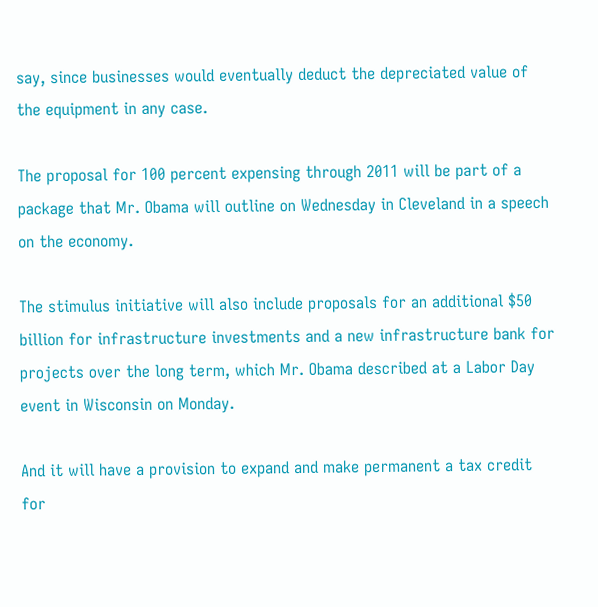say, since businesses would eventually deduct the depreciated value of the equipment in any case.

The proposal for 100 percent expensing through 2011 will be part of a package that Mr. Obama will outline on Wednesday in Cleveland in a speech on the economy.

The stimulus initiative will also include proposals for an additional $50 billion for infrastructure investments and a new infrastructure bank for projects over the long term, which Mr. Obama described at a Labor Day event in Wisconsin on Monday.

And it will have a provision to expand and make permanent a tax credit for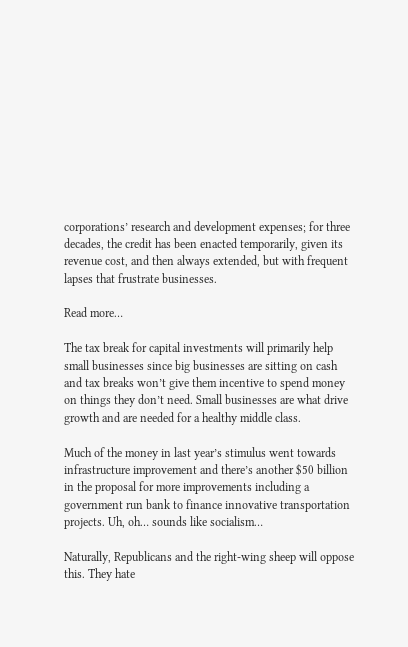corporations’ research and development expenses; for three decades, the credit has been enacted temporarily, given its revenue cost, and then always extended, but with frequent lapses that frustrate businesses.

Read more…

The tax break for capital investments will primarily help small businesses since big businesses are sitting on cash and tax breaks won’t give them incentive to spend money on things they don’t need. Small businesses are what drive growth and are needed for a healthy middle class.

Much of the money in last year’s stimulus went towards infrastructure improvement and there’s another $50 billion in the proposal for more improvements including a government run bank to finance innovative transportation projects. Uh, oh… sounds like socialism…

Naturally, Republicans and the right-wing sheep will oppose this. They hate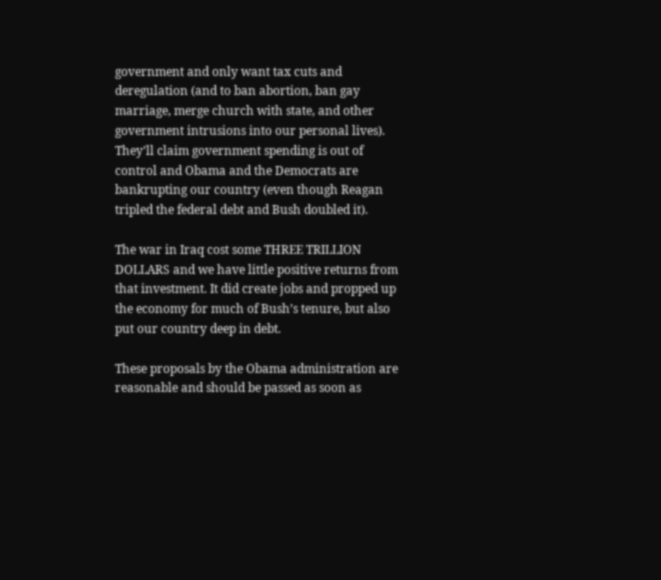government and only want tax cuts and deregulation (and to ban abortion, ban gay marriage, merge church with state, and other government intrusions into our personal lives). They’ll claim government spending is out of control and Obama and the Democrats are bankrupting our country (even though Reagan tripled the federal debt and Bush doubled it).

The war in Iraq cost some THREE TRILLION DOLLARS and we have little positive returns from that investment. It did create jobs and propped up the economy for much of Bush’s tenure, but also put our country deep in debt.

These proposals by the Obama administration are reasonable and should be passed as soon as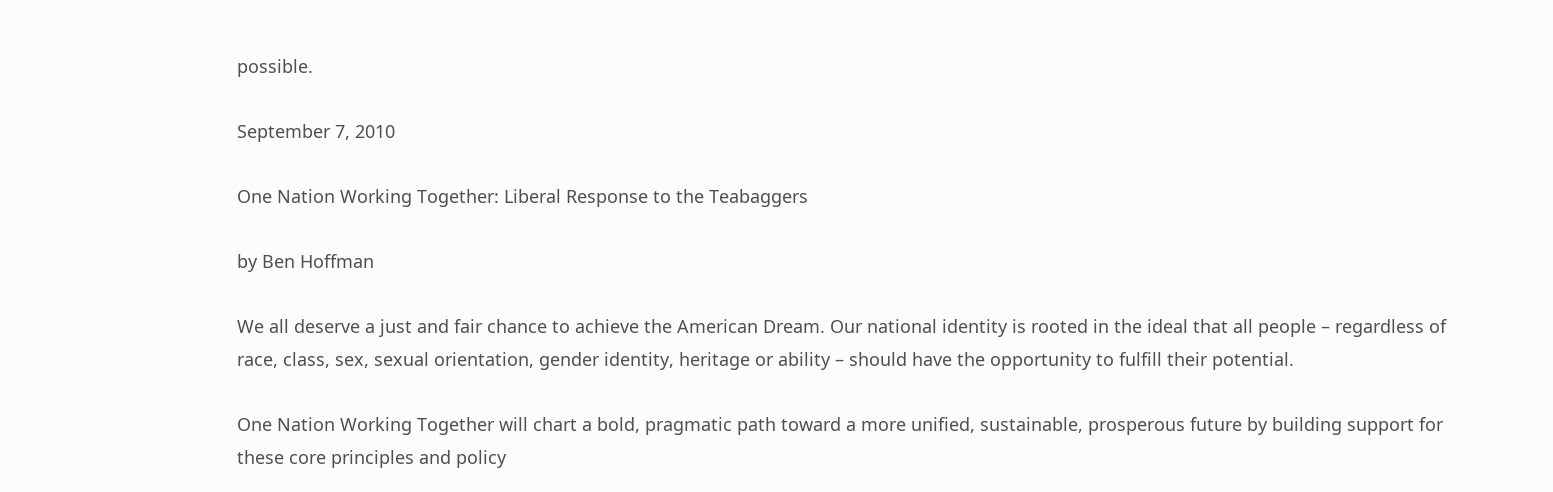possible.

September 7, 2010

One Nation Working Together: Liberal Response to the Teabaggers

by Ben Hoffman

We all deserve a just and fair chance to achieve the American Dream. Our national identity is rooted in the ideal that all people – regardless of race, class, sex, sexual orientation, gender identity, heritage or ability – should have the opportunity to fulfill their potential.

One Nation Working Together will chart a bold, pragmatic path toward a more unified, sustainable, prosperous future by building support for these core principles and policy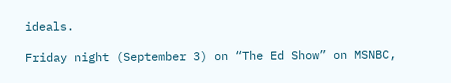ideals.

Friday night (September 3) on “The Ed Show” on MSNBC,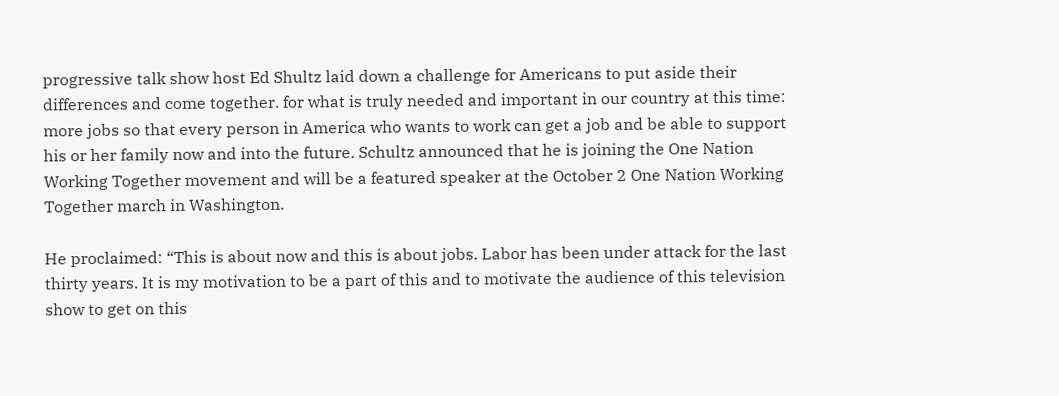progressive talk show host Ed Shultz laid down a challenge for Americans to put aside their differences and come together. for what is truly needed and important in our country at this time: more jobs so that every person in America who wants to work can get a job and be able to support his or her family now and into the future. Schultz announced that he is joining the One Nation Working Together movement and will be a featured speaker at the October 2 One Nation Working Together march in Washington.

He proclaimed: “This is about now and this is about jobs. Labor has been under attack for the last thirty years. It is my motivation to be a part of this and to motivate the audience of this television show to get on this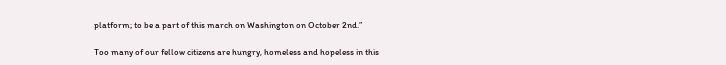platform; to be a part of this march on Washington on October 2nd.”

Too many of our fellow citizens are hungry, homeless and hopeless in this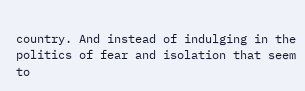country. And instead of indulging in the politics of fear and isolation that seem to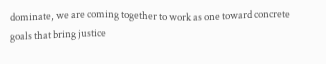dominate, we are coming together to work as one toward concrete goals that bring justice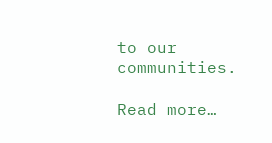to our communities.

Read more…